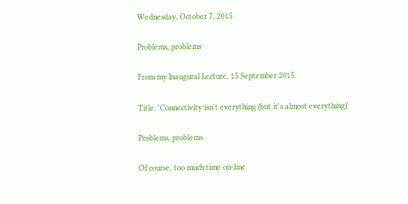Wednesday, October 7, 2015

Problems, problems

From my Inaugural Lecture, 15 September 2015.

Title: 'Connectivity isn't everything (but it's almost everything)'

Problems, problems

Of course, too much time on-line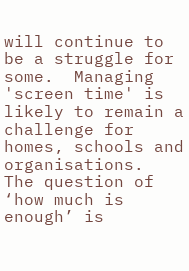will continue to be a struggle for some.  Managing 'screen time' is likely to remain a challenge for homes, schools and organisations.  The question of ‘how much is enough’ is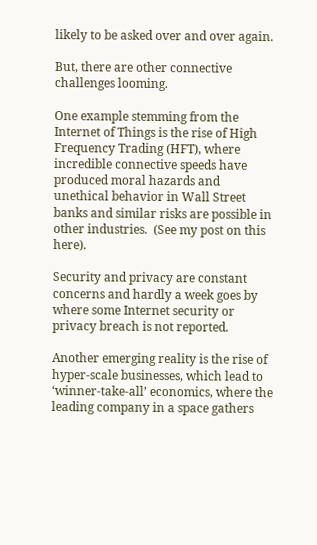likely to be asked over and over again.

But, there are other connective challenges looming.

One example stemming from the Internet of Things is the rise of High Frequency Trading (HFT), where incredible connective speeds have produced moral hazards and unethical behavior in Wall Street banks and similar risks are possible in other industries.  (See my post on this here).

Security and privacy are constant concerns and hardly a week goes by where some Internet security or privacy breach is not reported.

Another emerging reality is the rise of hyper-scale businesses, which lead to ‘winner-take-all’ economics, where the leading company in a space gathers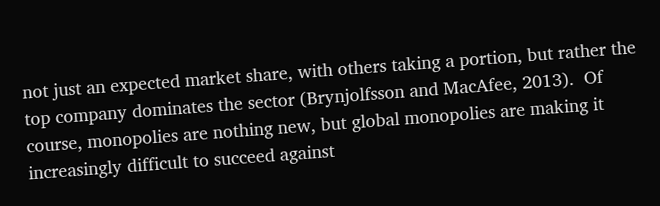not just an expected market share, with others taking a portion, but rather the top company dominates the sector (Brynjolfsson and MacAfee, 2013).  Of course, monopolies are nothing new, but global monopolies are making it increasingly difficult to succeed against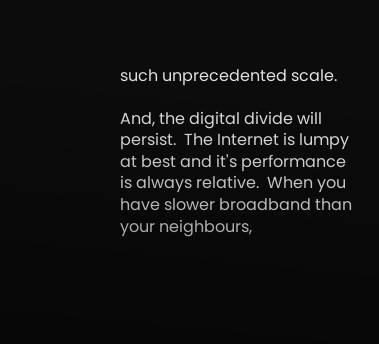such unprecedented scale.

And, the digital divide will persist.  The Internet is lumpy at best and it's performance is always relative.  When you have slower broadband than your neighbours,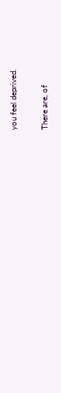you feel deprived.

There are, of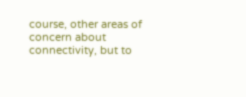course, other areas of concern about connectivity, but to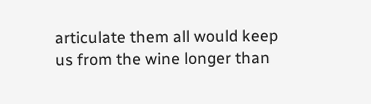articulate them all would keep us from the wine longer than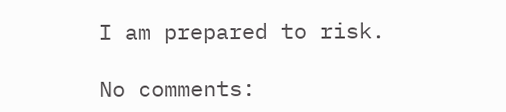I am prepared to risk.

No comments: